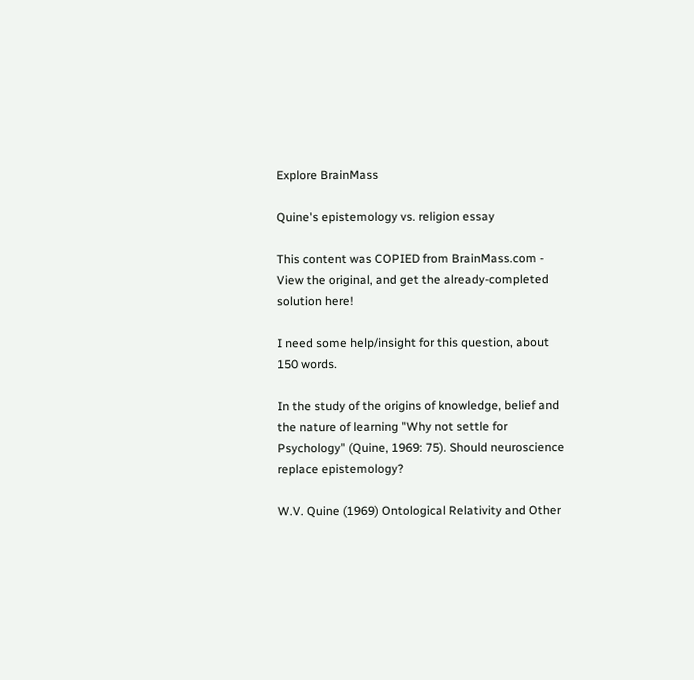Explore BrainMass

Quine's epistemology vs. religion essay

This content was COPIED from BrainMass.com - View the original, and get the already-completed solution here!

I need some help/insight for this question, about 150 words.

In the study of the origins of knowledge, belief and the nature of learning "Why not settle for Psychology" (Quine, 1969: 75). Should neuroscience replace epistemology?

W.V. Quine (1969) Ontological Relativity and Other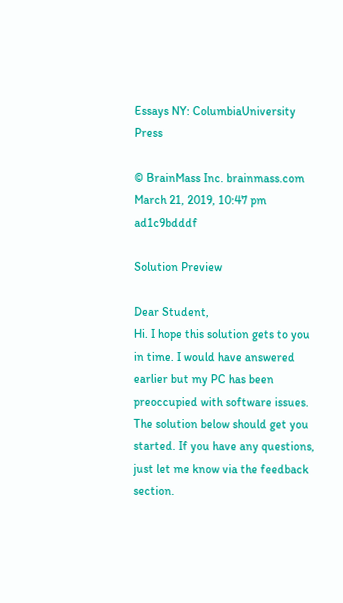Essays NY: ColumbiaUniversity Press

© BrainMass Inc. brainmass.com March 21, 2019, 10:47 pm ad1c9bdddf

Solution Preview

Dear Student,
Hi. I hope this solution gets to you in time. I would have answered earlier but my PC has been preoccupied with software issues. The solution below should get you started. If you have any questions, just let me know via the feedback section.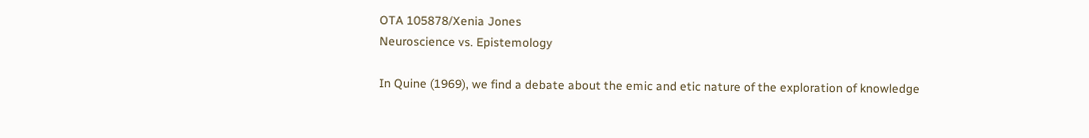OTA 105878/Xenia Jones
Neuroscience vs. Epistemology

In Quine (1969), we find a debate about the emic and etic nature of the exploration of knowledge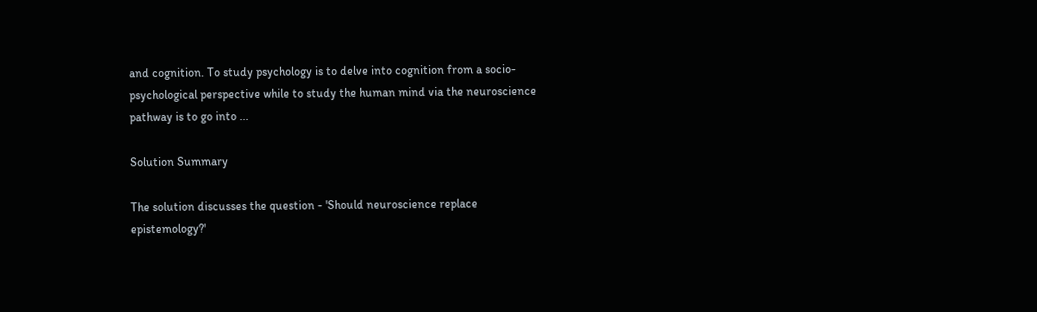and cognition. To study psychology is to delve into cognition from a socio-psychological perspective while to study the human mind via the neuroscience pathway is to go into ...

Solution Summary

The solution discusses the question - 'Should neuroscience replace epistemology?'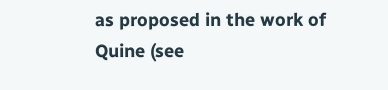as proposed in the work of Quine (see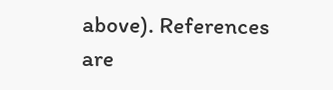above). References are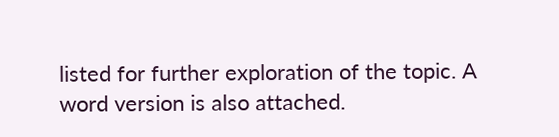listed for further exploration of the topic. A word version is also attached.